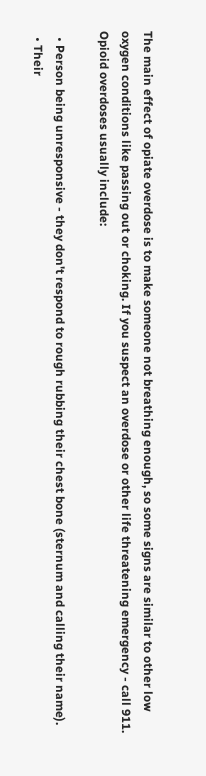The main effect of opiate overdose is to make someone not breathing enough, so some signs are similar to other low oxygen conditions like passing out or choking. If you suspect an overdose or other life threatening emergency - call 911. Opioid overdoses usually include:

  • Person being unresponsive - they don't respond to rough rubbing their chest bone (sternum and calling their name).
  • Their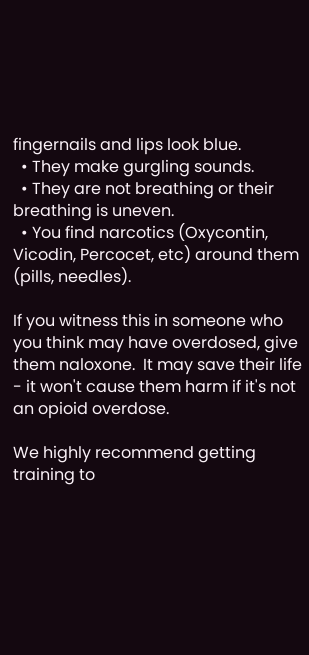fingernails and lips look blue.
  • They make gurgling sounds.
  • They are not breathing or their breathing is uneven.
  • You find narcotics (Oxycontin, Vicodin, Percocet, etc) around them (pills, needles).

If you witness this in someone who you think may have overdosed, give them naloxone.  It may save their life - it won't cause them harm if it's not an opioid overdose.

We highly recommend getting training to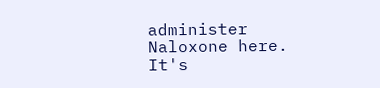administer Naloxone here. It's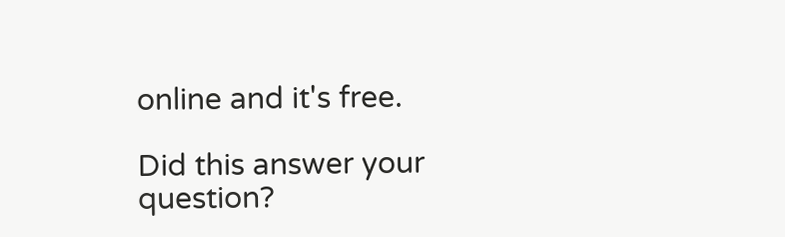online and it's free.

Did this answer your question?